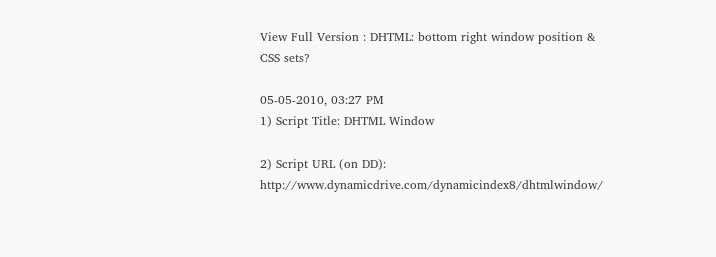View Full Version : DHTML: bottom right window position & CSS sets?

05-05-2010, 03:27 PM
1) Script Title: DHTML Window

2) Script URL (on DD): http://www.dynamicdrive.com/dynamicindex8/dhtmlwindow/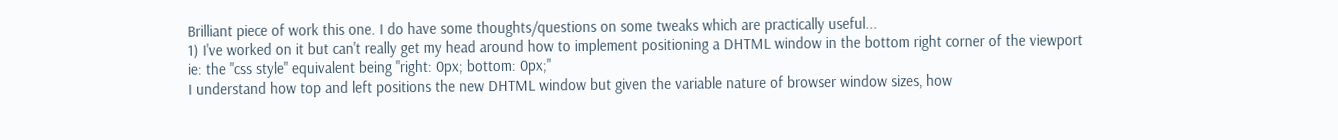Brilliant piece of work this one. I do have some thoughts/questions on some tweaks which are practically useful...
1) I've worked on it but can't really get my head around how to implement positioning a DHTML window in the bottom right corner of the viewport
ie: the "css style" equivalent being "right: 0px; bottom: 0px;"
I understand how top and left positions the new DHTML window but given the variable nature of browser window sizes, how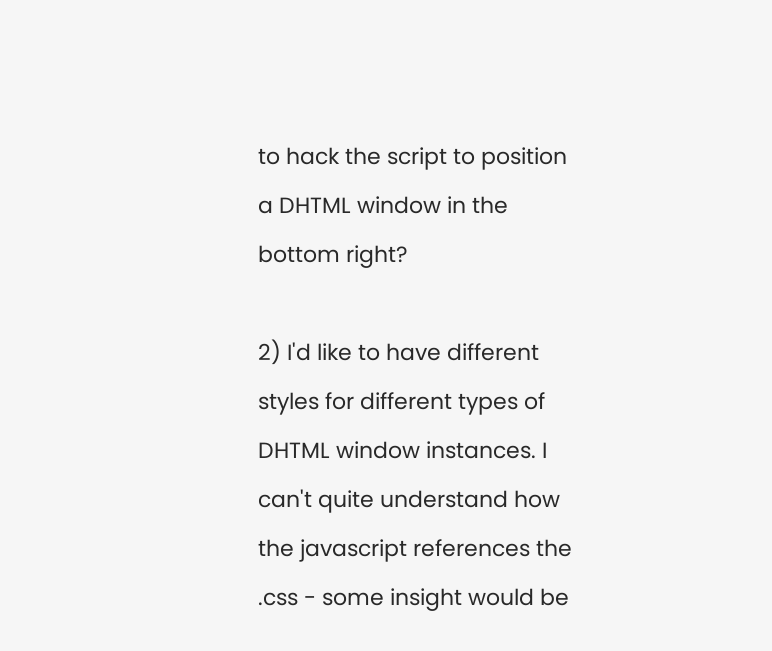to hack the script to position a DHTML window in the bottom right?

2) I'd like to have different styles for different types of DHTML window instances. I can't quite understand how the javascript references the .css - some insight would be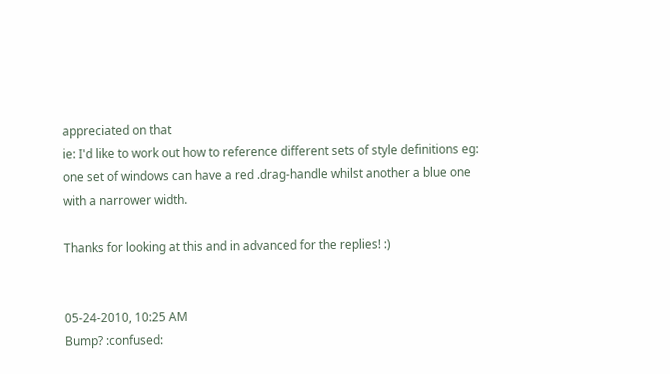appreciated on that
ie: I'd like to work out how to reference different sets of style definitions eg: one set of windows can have a red .drag-handle whilst another a blue one with a narrower width.

Thanks for looking at this and in advanced for the replies! :)


05-24-2010, 10:25 AM
Bump? :confused: